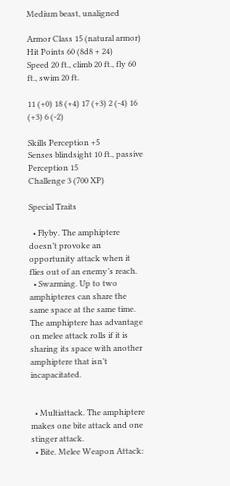Medium beast, unaligned

Armor Class 15 (natural armor)
Hit Points 60 (8d8 + 24)
Speed 20 ft., climb 20 ft., fly 60 ft., swim 20 ft.

11 (+0) 18 (+4) 17 (+3) 2 (-4) 16 (+3) 6 (-2)

Skills Perception +5
Senses blindsight 10 ft., passive Perception 15
Challenge 3 (700 XP)

Special Traits

  • Flyby. The amphiptere doesn’t provoke an opportunity attack when it flies out of an enemy’s reach.
  • Swarming. Up to two amphipteres can share the same space at the same time. The amphiptere has advantage on melee attack rolls if it is sharing its space with another amphiptere that isn’t incapacitated.


  • Multiattack. The amphiptere makes one bite attack and one stinger attack.
  • Bite. Melee Weapon Attack: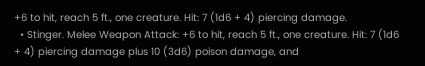+6 to hit, reach 5 ft., one creature. Hit: 7 (1d6 + 4) piercing damage.
  • Stinger. Melee Weapon Attack: +6 to hit, reach 5 ft., one creature. Hit: 7 (1d6 + 4) piercing damage plus 10 (3d6) poison damage, and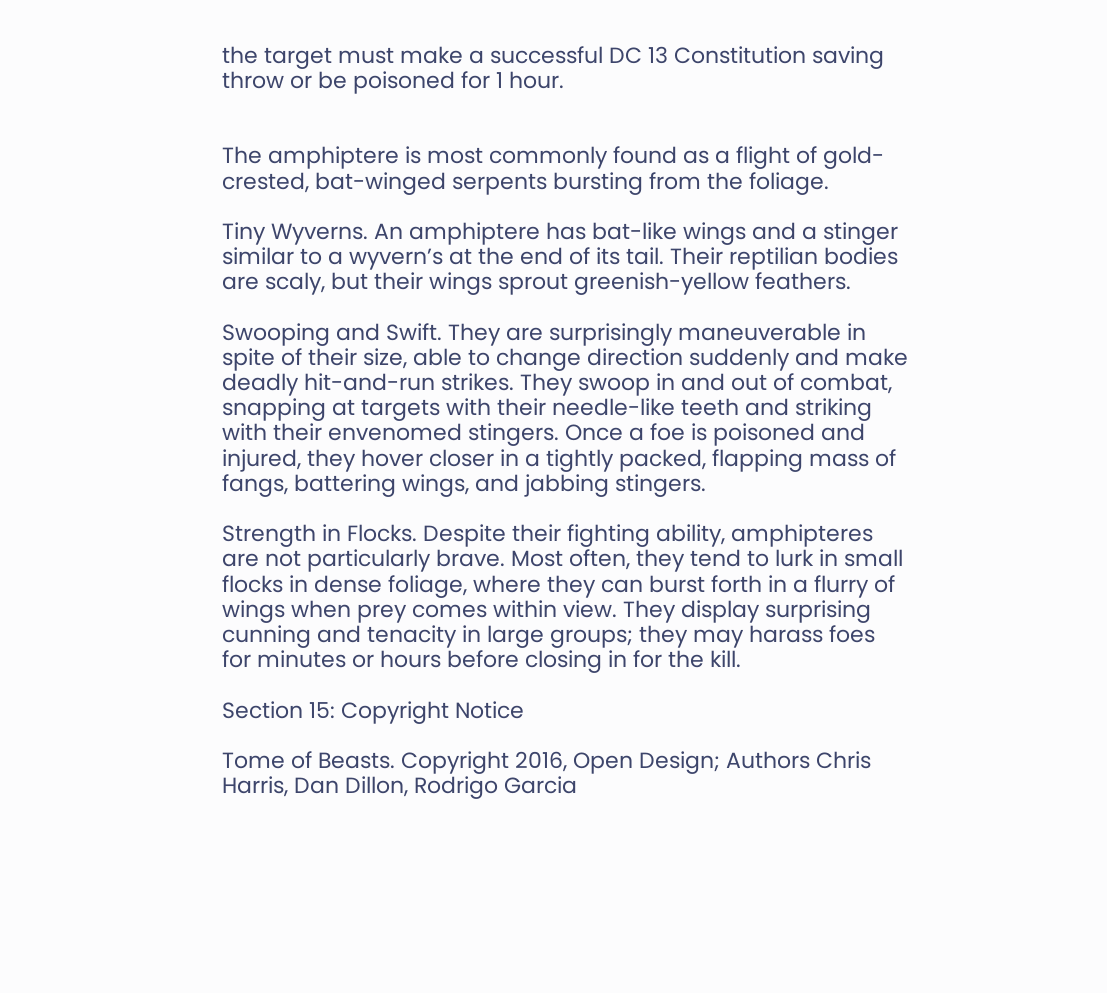the target must make a successful DC 13 Constitution saving throw or be poisoned for 1 hour.


The amphiptere is most commonly found as a flight of gold-crested, bat-winged serpents bursting from the foliage.

Tiny Wyverns. An amphiptere has bat-like wings and a stinger similar to a wyvern’s at the end of its tail. Their reptilian bodies are scaly, but their wings sprout greenish-yellow feathers.

Swooping and Swift. They are surprisingly maneuverable in spite of their size, able to change direction suddenly and make deadly hit-and-run strikes. They swoop in and out of combat, snapping at targets with their needle-like teeth and striking with their envenomed stingers. Once a foe is poisoned and injured, they hover closer in a tightly packed, flapping mass of fangs, battering wings, and jabbing stingers.

Strength in Flocks. Despite their fighting ability, amphipteres are not particularly brave. Most often, they tend to lurk in small flocks in dense foliage, where they can burst forth in a flurry of wings when prey comes within view. They display surprising cunning and tenacity in large groups; they may harass foes for minutes or hours before closing in for the kill.

Section 15: Copyright Notice

Tome of Beasts. Copyright 2016, Open Design; Authors Chris Harris, Dan Dillon, Rodrigo Garcia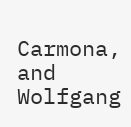Carmona, and Wolfgang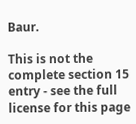Baur.

This is not the complete section 15 entry - see the full license for this page